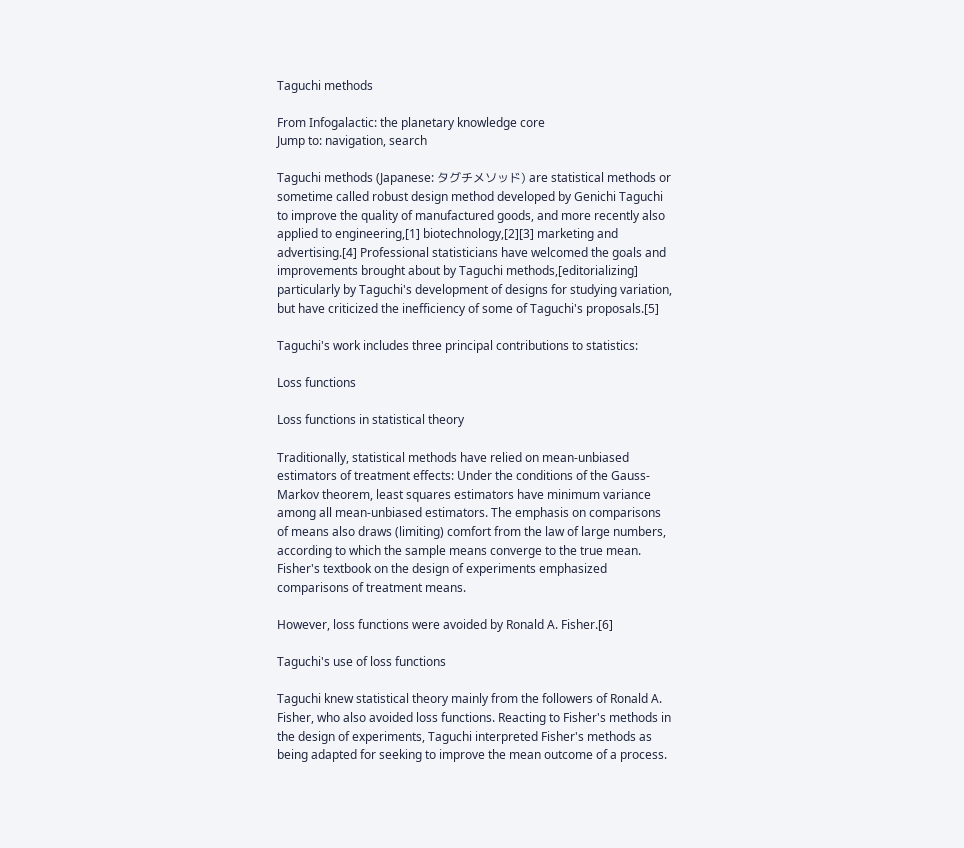Taguchi methods

From Infogalactic: the planetary knowledge core
Jump to: navigation, search

Taguchi methods (Japanese: タグチメソッド) are statistical methods or sometime called robust design method developed by Genichi Taguchi to improve the quality of manufactured goods, and more recently also applied to engineering,[1] biotechnology,[2][3] marketing and advertising.[4] Professional statisticians have welcomed the goals and improvements brought about by Taguchi methods,[editorializing] particularly by Taguchi's development of designs for studying variation, but have criticized the inefficiency of some of Taguchi's proposals.[5]

Taguchi's work includes three principal contributions to statistics:

Loss functions

Loss functions in statistical theory

Traditionally, statistical methods have relied on mean-unbiased estimators of treatment effects: Under the conditions of the Gauss-Markov theorem, least squares estimators have minimum variance among all mean-unbiased estimators. The emphasis on comparisons of means also draws (limiting) comfort from the law of large numbers, according to which the sample means converge to the true mean. Fisher's textbook on the design of experiments emphasized comparisons of treatment means.

However, loss functions were avoided by Ronald A. Fisher.[6]

Taguchi's use of loss functions

Taguchi knew statistical theory mainly from the followers of Ronald A. Fisher, who also avoided loss functions. Reacting to Fisher's methods in the design of experiments, Taguchi interpreted Fisher's methods as being adapted for seeking to improve the mean outcome of a process.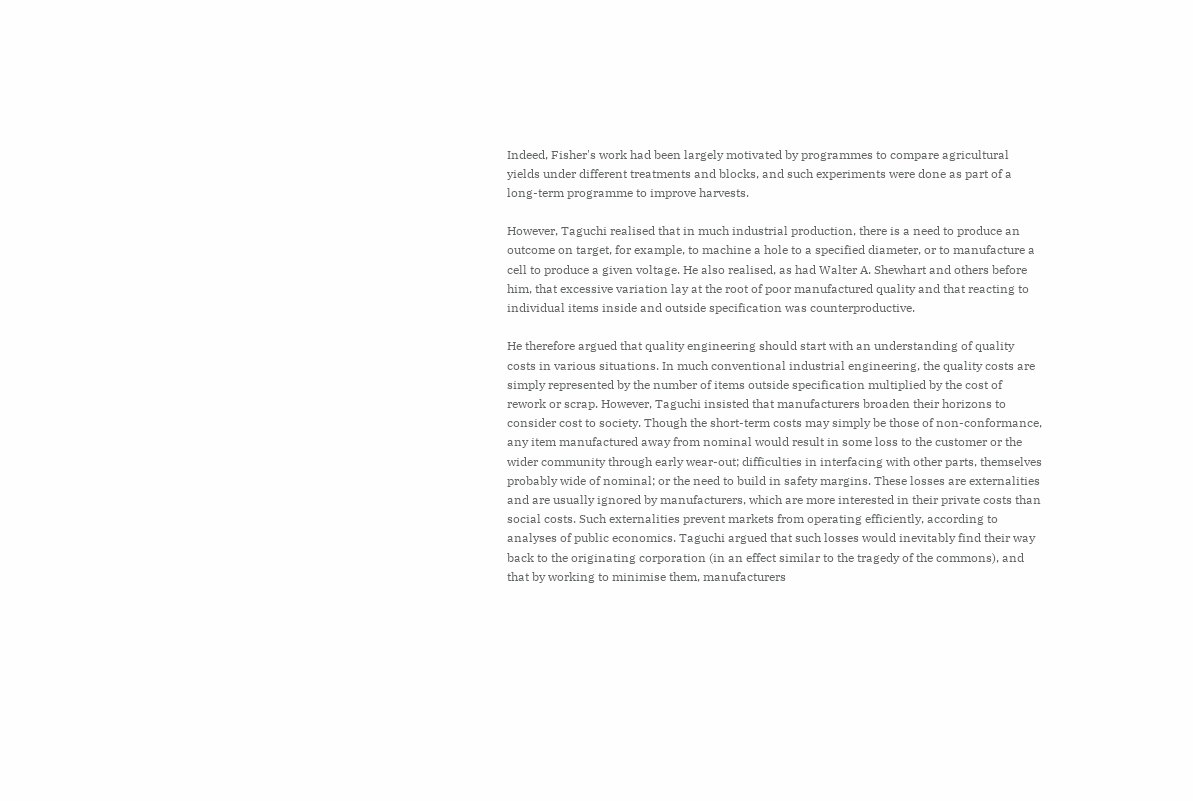Indeed, Fisher's work had been largely motivated by programmes to compare agricultural yields under different treatments and blocks, and such experiments were done as part of a long-term programme to improve harvests.

However, Taguchi realised that in much industrial production, there is a need to produce an outcome on target, for example, to machine a hole to a specified diameter, or to manufacture a cell to produce a given voltage. He also realised, as had Walter A. Shewhart and others before him, that excessive variation lay at the root of poor manufactured quality and that reacting to individual items inside and outside specification was counterproductive.

He therefore argued that quality engineering should start with an understanding of quality costs in various situations. In much conventional industrial engineering, the quality costs are simply represented by the number of items outside specification multiplied by the cost of rework or scrap. However, Taguchi insisted that manufacturers broaden their horizons to consider cost to society. Though the short-term costs may simply be those of non-conformance, any item manufactured away from nominal would result in some loss to the customer or the wider community through early wear-out; difficulties in interfacing with other parts, themselves probably wide of nominal; or the need to build in safety margins. These losses are externalities and are usually ignored by manufacturers, which are more interested in their private costs than social costs. Such externalities prevent markets from operating efficiently, according to analyses of public economics. Taguchi argued that such losses would inevitably find their way back to the originating corporation (in an effect similar to the tragedy of the commons), and that by working to minimise them, manufacturers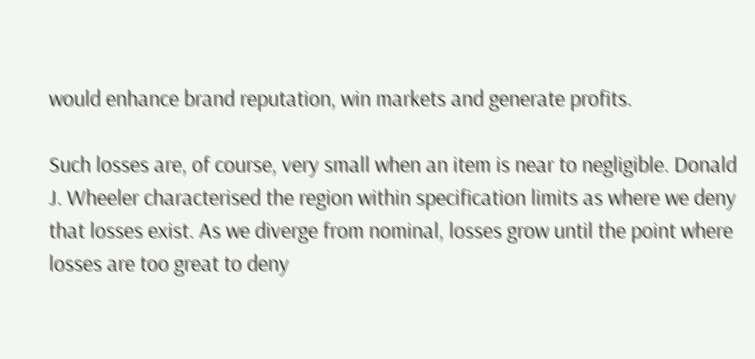would enhance brand reputation, win markets and generate profits.

Such losses are, of course, very small when an item is near to negligible. Donald J. Wheeler characterised the region within specification limits as where we deny that losses exist. As we diverge from nominal, losses grow until the point where losses are too great to deny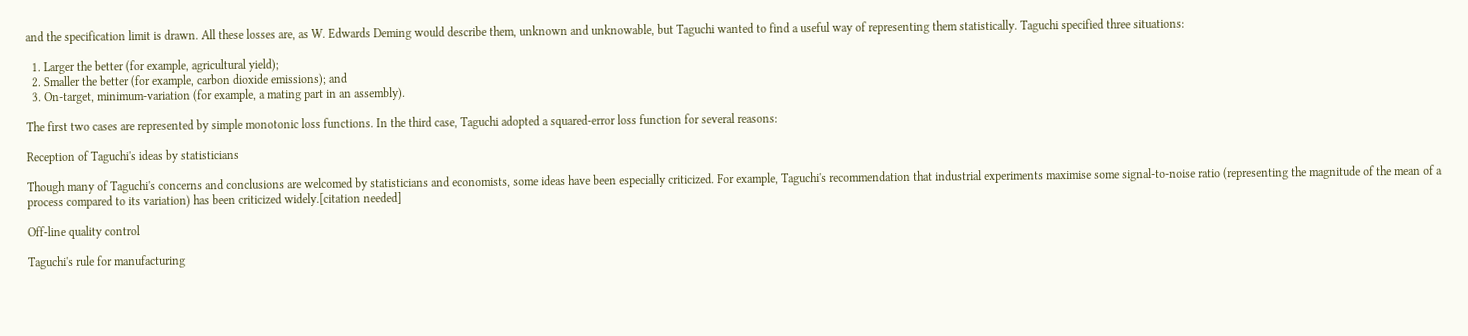and the specification limit is drawn. All these losses are, as W. Edwards Deming would describe them, unknown and unknowable, but Taguchi wanted to find a useful way of representing them statistically. Taguchi specified three situations:

  1. Larger the better (for example, agricultural yield);
  2. Smaller the better (for example, carbon dioxide emissions); and
  3. On-target, minimum-variation (for example, a mating part in an assembly).

The first two cases are represented by simple monotonic loss functions. In the third case, Taguchi adopted a squared-error loss function for several reasons:

Reception of Taguchi's ideas by statisticians

Though many of Taguchi's concerns and conclusions are welcomed by statisticians and economists, some ideas have been especially criticized. For example, Taguchi's recommendation that industrial experiments maximise some signal-to-noise ratio (representing the magnitude of the mean of a process compared to its variation) has been criticized widely.[citation needed]

Off-line quality control

Taguchi's rule for manufacturing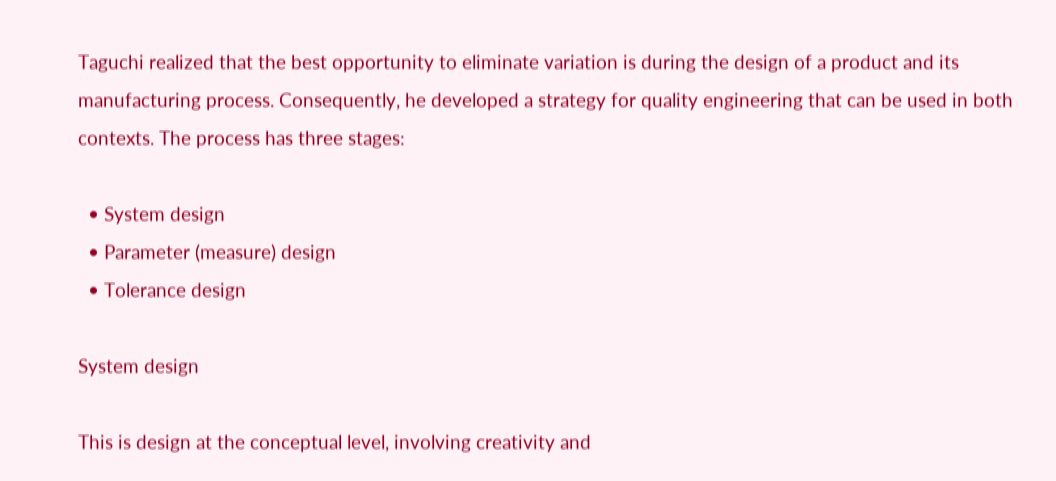Taguchi realized that the best opportunity to eliminate variation is during the design of a product and its manufacturing process. Consequently, he developed a strategy for quality engineering that can be used in both contexts. The process has three stages:

  • System design
  • Parameter (measure) design
  • Tolerance design

System design

This is design at the conceptual level, involving creativity and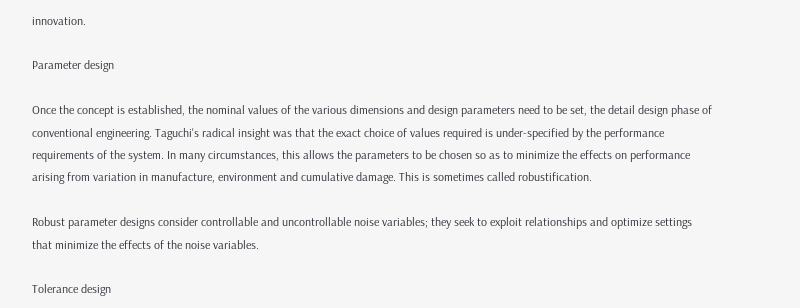innovation.

Parameter design

Once the concept is established, the nominal values of the various dimensions and design parameters need to be set, the detail design phase of conventional engineering. Taguchi's radical insight was that the exact choice of values required is under-specified by the performance requirements of the system. In many circumstances, this allows the parameters to be chosen so as to minimize the effects on performance arising from variation in manufacture, environment and cumulative damage. This is sometimes called robustification.

Robust parameter designs consider controllable and uncontrollable noise variables; they seek to exploit relationships and optimize settings that minimize the effects of the noise variables.

Tolerance design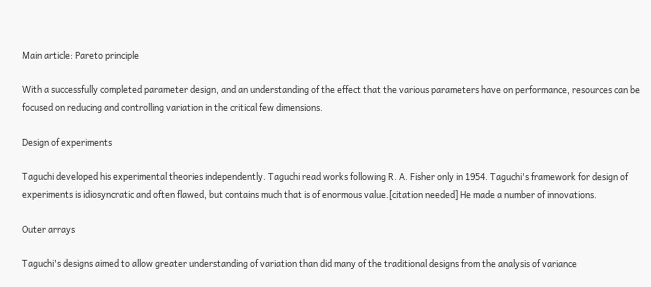Main article: Pareto principle

With a successfully completed parameter design, and an understanding of the effect that the various parameters have on performance, resources can be focused on reducing and controlling variation in the critical few dimensions.

Design of experiments

Taguchi developed his experimental theories independently. Taguchi read works following R. A. Fisher only in 1954. Taguchi's framework for design of experiments is idiosyncratic and often flawed, but contains much that is of enormous value.[citation needed] He made a number of innovations.

Outer arrays

Taguchi's designs aimed to allow greater understanding of variation than did many of the traditional designs from the analysis of variance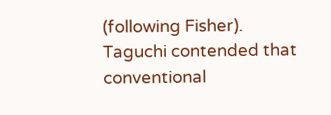(following Fisher). Taguchi contended that conventional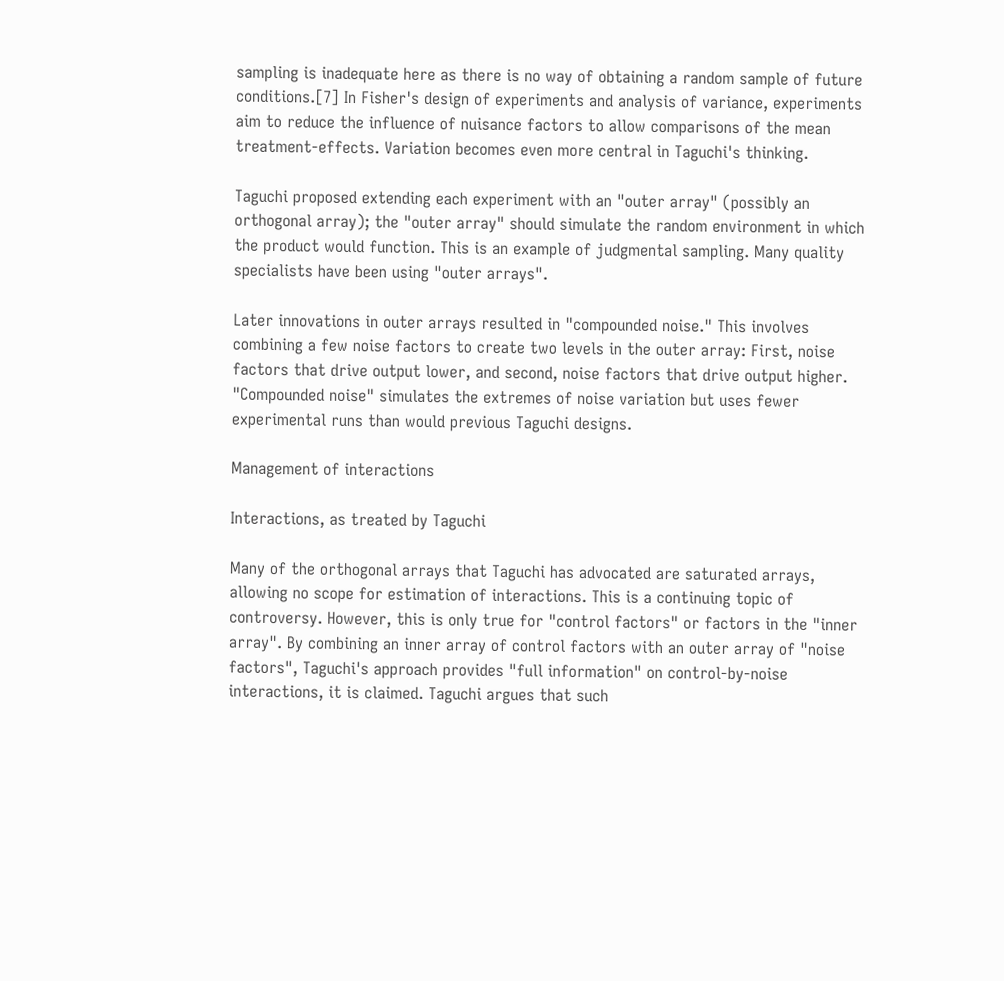sampling is inadequate here as there is no way of obtaining a random sample of future conditions.[7] In Fisher's design of experiments and analysis of variance, experiments aim to reduce the influence of nuisance factors to allow comparisons of the mean treatment-effects. Variation becomes even more central in Taguchi's thinking.

Taguchi proposed extending each experiment with an "outer array" (possibly an orthogonal array); the "outer array" should simulate the random environment in which the product would function. This is an example of judgmental sampling. Many quality specialists have been using "outer arrays".

Later innovations in outer arrays resulted in "compounded noise." This involves combining a few noise factors to create two levels in the outer array: First, noise factors that drive output lower, and second, noise factors that drive output higher. "Compounded noise" simulates the extremes of noise variation but uses fewer experimental runs than would previous Taguchi designs.

Management of interactions

Interactions, as treated by Taguchi

Many of the orthogonal arrays that Taguchi has advocated are saturated arrays, allowing no scope for estimation of interactions. This is a continuing topic of controversy. However, this is only true for "control factors" or factors in the "inner array". By combining an inner array of control factors with an outer array of "noise factors", Taguchi's approach provides "full information" on control-by-noise interactions, it is claimed. Taguchi argues that such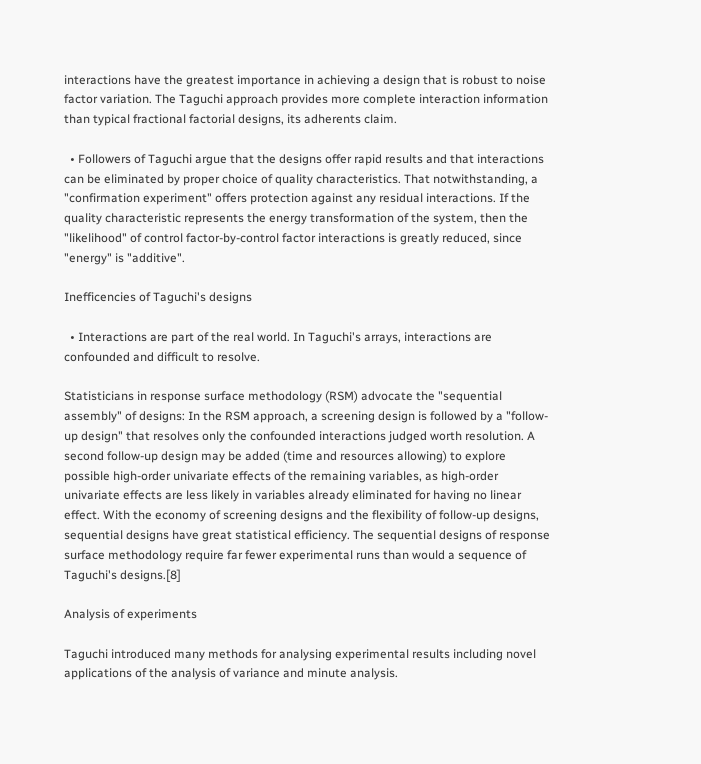interactions have the greatest importance in achieving a design that is robust to noise factor variation. The Taguchi approach provides more complete interaction information than typical fractional factorial designs, its adherents claim.

  • Followers of Taguchi argue that the designs offer rapid results and that interactions can be eliminated by proper choice of quality characteristics. That notwithstanding, a "confirmation experiment" offers protection against any residual interactions. If the quality characteristic represents the energy transformation of the system, then the "likelihood" of control factor-by-control factor interactions is greatly reduced, since "energy" is "additive".

Inefficencies of Taguchi's designs

  • Interactions are part of the real world. In Taguchi's arrays, interactions are confounded and difficult to resolve.

Statisticians in response surface methodology (RSM) advocate the "sequential assembly" of designs: In the RSM approach, a screening design is followed by a "follow-up design" that resolves only the confounded interactions judged worth resolution. A second follow-up design may be added (time and resources allowing) to explore possible high-order univariate effects of the remaining variables, as high-order univariate effects are less likely in variables already eliminated for having no linear effect. With the economy of screening designs and the flexibility of follow-up designs, sequential designs have great statistical efficiency. The sequential designs of response surface methodology require far fewer experimental runs than would a sequence of Taguchi's designs.[8]

Analysis of experiments

Taguchi introduced many methods for analysing experimental results including novel applications of the analysis of variance and minute analysis.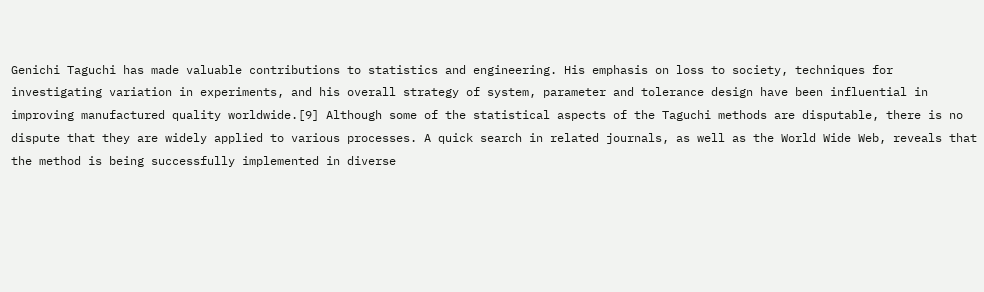Genichi Taguchi has made valuable contributions to statistics and engineering. His emphasis on loss to society, techniques for investigating variation in experiments, and his overall strategy of system, parameter and tolerance design have been influential in improving manufactured quality worldwide.[9] Although some of the statistical aspects of the Taguchi methods are disputable, there is no dispute that they are widely applied to various processes. A quick search in related journals, as well as the World Wide Web, reveals that the method is being successfully implemented in diverse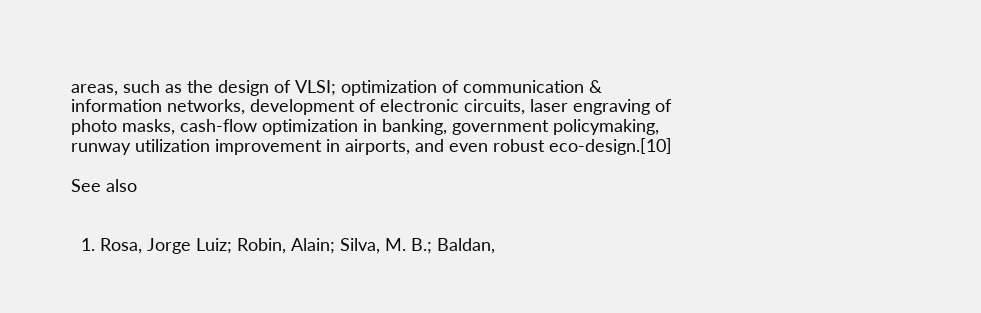areas, such as the design of VLSI; optimization of communication & information networks, development of electronic circuits, laser engraving of photo masks, cash-flow optimization in banking, government policymaking, runway utilization improvement in airports, and even robust eco-design.[10]

See also


  1. Rosa, Jorge Luiz; Robin, Alain; Silva, M. B.; Baldan,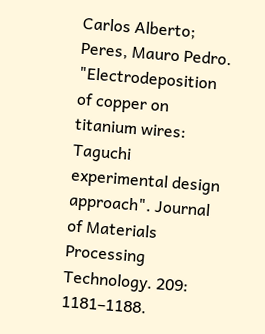Carlos Alberto; Peres, Mauro Pedro. "Electrodeposition of copper on titanium wires: Taguchi experimental design approach". Journal of Materials Processing Technology. 209: 1181–1188.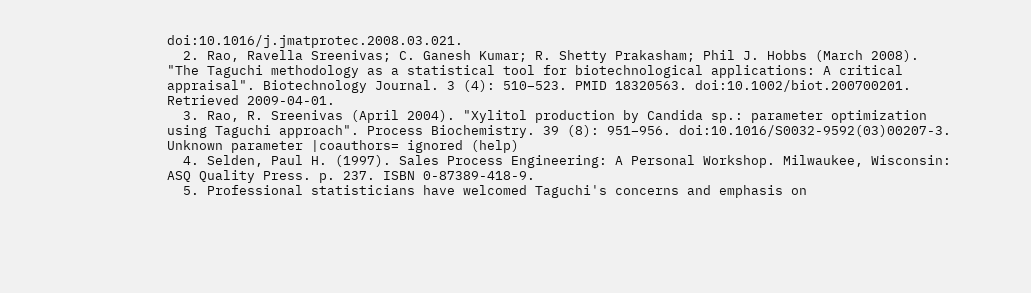doi:10.1016/j.jmatprotec.2008.03.021.
  2. Rao, Ravella Sreenivas; C. Ganesh Kumar; R. Shetty Prakasham; Phil J. Hobbs (March 2008). "The Taguchi methodology as a statistical tool for biotechnological applications: A critical appraisal". Biotechnology Journal. 3 (4): 510–523. PMID 18320563. doi:10.1002/biot.200700201. Retrieved 2009-04-01.
  3. Rao, R. Sreenivas (April 2004). "Xylitol production by Candida sp.: parameter optimization using Taguchi approach". Process Biochemistry. 39 (8): 951–956. doi:10.1016/S0032-9592(03)00207-3.  Unknown parameter |coauthors= ignored (help)
  4. Selden, Paul H. (1997). Sales Process Engineering: A Personal Workshop. Milwaukee, Wisconsin: ASQ Quality Press. p. 237. ISBN 0-87389-418-9.
  5. Professional statisticians have welcomed Taguchi's concerns and emphasis on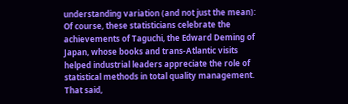understanding variation (and not just the mean): Of course, these statisticians celebrate the achievements of Taguchi, the Edward Deming of Japan, whose books and trans-Atlantic visits helped industrial leaders appreciate the role of statistical methods in total quality management. That said,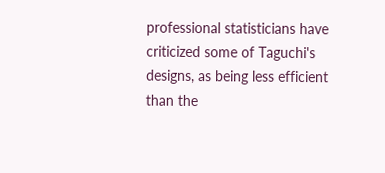professional statisticians have criticized some of Taguchi's designs, as being less efficient than the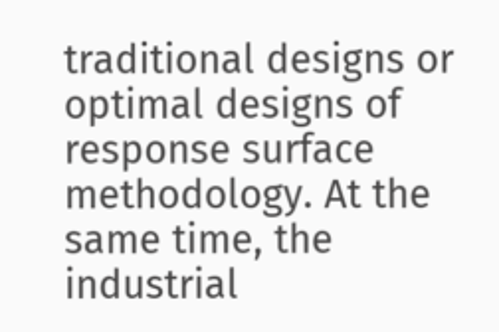traditional designs or optimal designs of response surface methodology. At the same time, the industrial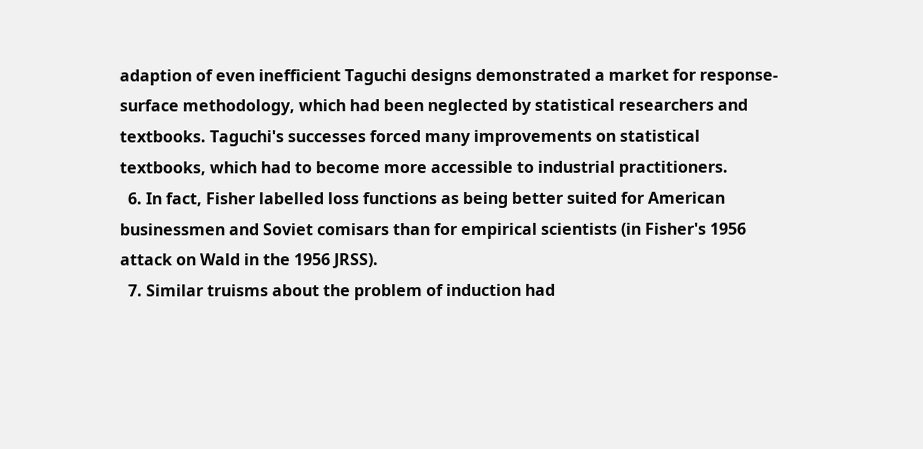adaption of even inefficient Taguchi designs demonstrated a market for response-surface methodology, which had been neglected by statistical researchers and textbooks. Taguchi's successes forced many improvements on statistical textbooks, which had to become more accessible to industrial practitioners.
  6. In fact, Fisher labelled loss functions as being better suited for American businessmen and Soviet comisars than for empirical scientists (in Fisher's 1956 attack on Wald in the 1956 JRSS).
  7. Similar truisms about the problem of induction had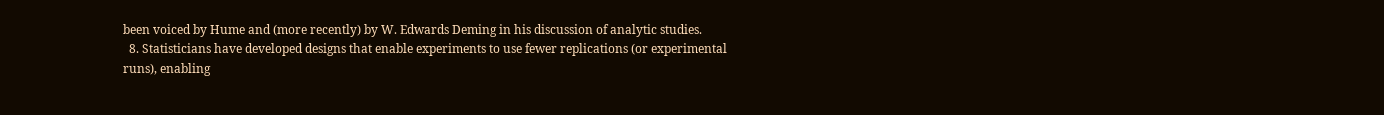been voiced by Hume and (more recently) by W. Edwards Deming in his discussion of analytic studies.
  8. Statisticians have developed designs that enable experiments to use fewer replications (or experimental runs), enabling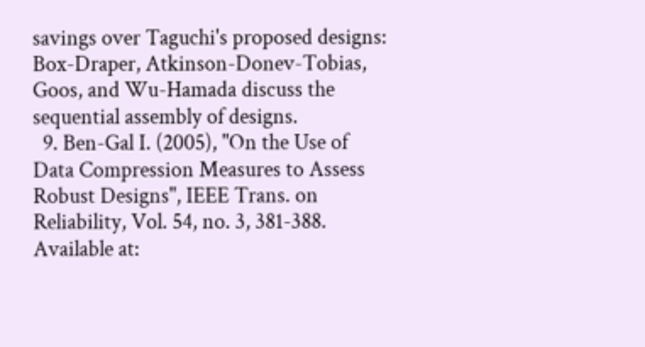savings over Taguchi's proposed designs: Box-Draper, Atkinson-Donev-Tobias, Goos, and Wu-Hamada discuss the sequential assembly of designs.
  9. Ben-Gal I. (2005), "On the Use of Data Compression Measures to Assess Robust Designs", IEEE Trans. on Reliability, Vol. 54, no. 3, 381-388. Available at: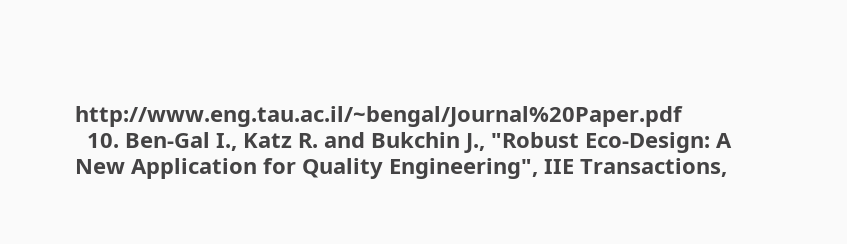http://www.eng.tau.ac.il/~bengal/Journal%20Paper.pdf
  10. Ben-Gal I., Katz R. and Bukchin J., "Robust Eco-Design: A New Application for Quality Engineering", IIE Transactions,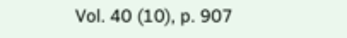Vol. 40 (10), p. 907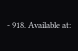- 918. Available at: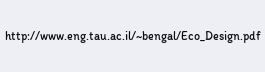http://www.eng.tau.ac.il/~bengal/Eco_Design.pdf